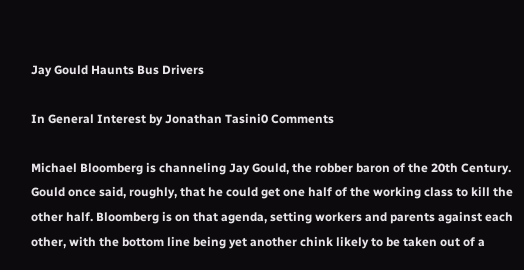Jay Gould Haunts Bus Drivers

In General Interest by Jonathan Tasini0 Comments

Michael Bloomberg is channeling Jay Gould, the robber baron of the 20th Century. Gould once said, roughly, that he could get one half of the working class to kill the other half. Bloomberg is on that agenda, setting workers and parents against each other, with the bottom line being yet another chink likely to be taken out of a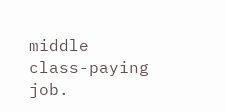middle class-paying job.